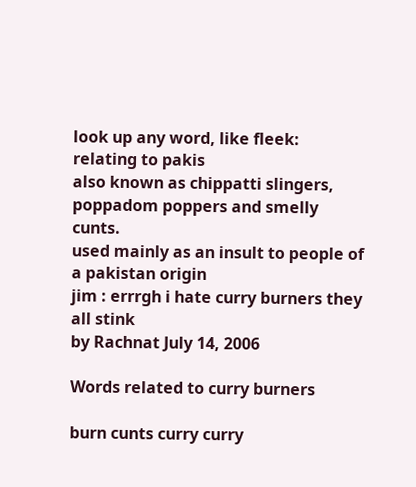look up any word, like fleek:
relating to pakis
also known as chippatti slingers, poppadom poppers and smelly cunts.
used mainly as an insult to people of a pakistan origin
jim : errrgh i hate curry burners they all stink
by Rachnat July 14, 2006

Words related to curry burners

burn cunts curry curry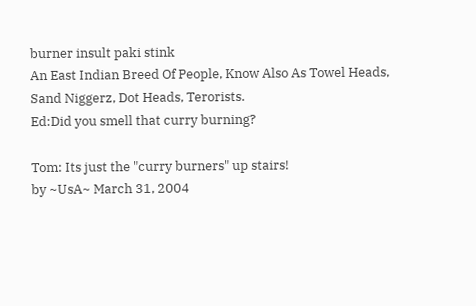burner insult paki stink
An East Indian Breed Of People, Know Also As Towel Heads, Sand Niggerz, Dot Heads, Terorists.
Ed:Did you smell that curry burning?

Tom: Its just the "curry burners" up stairs!
by ~UsA~ March 31, 2004